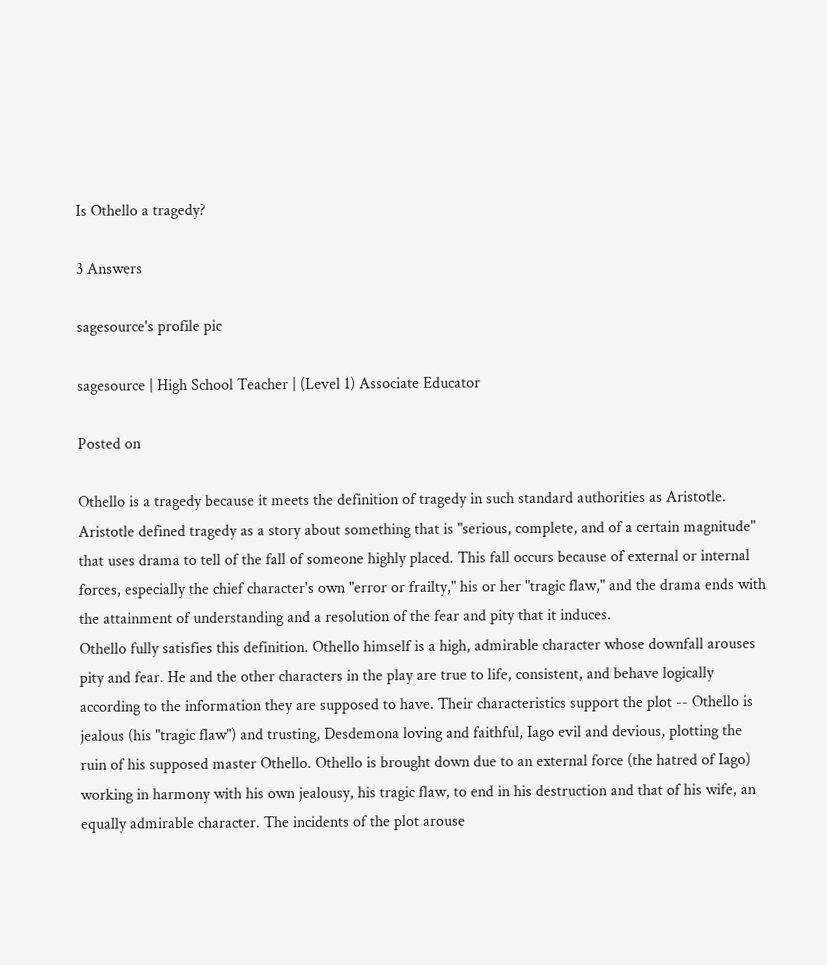Is Othello a tragedy?

3 Answers

sagesource's profile pic

sagesource | High School Teacher | (Level 1) Associate Educator

Posted on

Othello is a tragedy because it meets the definition of tragedy in such standard authorities as Aristotle. Aristotle defined tragedy as a story about something that is "serious, complete, and of a certain magnitude" that uses drama to tell of the fall of someone highly placed. This fall occurs because of external or internal forces, especially the chief character's own "error or frailty," his or her "tragic flaw," and the drama ends with the attainment of understanding and a resolution of the fear and pity that it induces.
Othello fully satisfies this definition. Othello himself is a high, admirable character whose downfall arouses pity and fear. He and the other characters in the play are true to life, consistent, and behave logically according to the information they are supposed to have. Their characteristics support the plot -- Othello is jealous (his "tragic flaw") and trusting, Desdemona loving and faithful, Iago evil and devious, plotting the ruin of his supposed master Othello. Othello is brought down due to an external force (the hatred of Iago) working in harmony with his own jealousy, his tragic flaw, to end in his destruction and that of his wife, an equally admirable character. The incidents of the plot arouse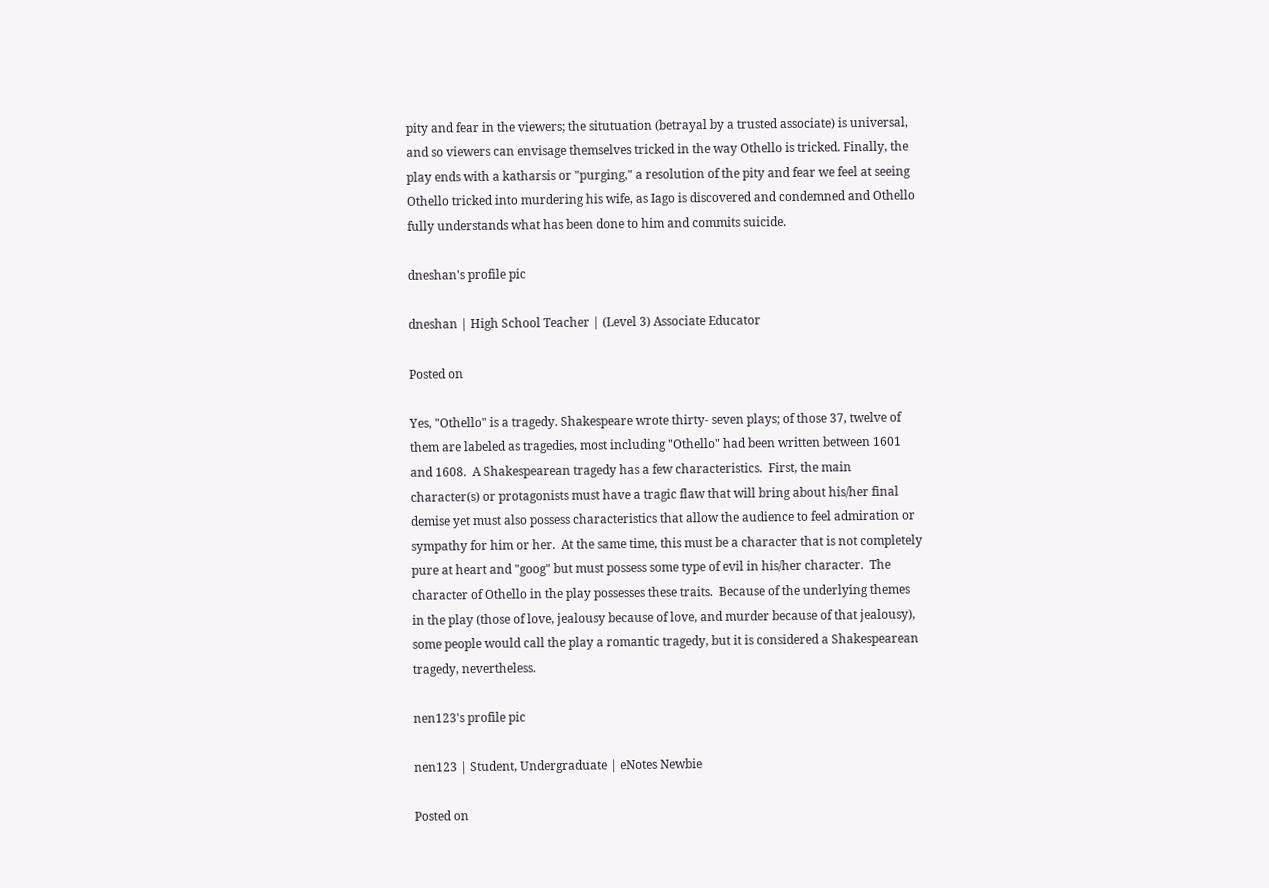pity and fear in the viewers; the situtuation (betrayal by a trusted associate) is universal, and so viewers can envisage themselves tricked in the way Othello is tricked. Finally, the play ends with a katharsis or "purging," a resolution of the pity and fear we feel at seeing Othello tricked into murdering his wife, as Iago is discovered and condemned and Othello fully understands what has been done to him and commits suicide.

dneshan's profile pic

dneshan | High School Teacher | (Level 3) Associate Educator

Posted on

Yes, "Othello" is a tragedy. Shakespeare wrote thirty- seven plays; of those 37, twelve of them are labeled as tragedies, most including "Othello" had been written between 1601 and 1608.  A Shakespearean tragedy has a few characteristics.  First, the main character(s) or protagonists must have a tragic flaw that will bring about his/her final demise yet must also possess characteristics that allow the audience to feel admiration or sympathy for him or her.  At the same time, this must be a character that is not completely pure at heart and "goog" but must possess some type of evil in his/her character.  The character of Othello in the play possesses these traits.  Because of the underlying themes in the play (those of love, jealousy because of love, and murder because of that jealousy), some people would call the play a romantic tragedy, but it is considered a Shakespearean tragedy, nevertheless.

nen123's profile pic

nen123 | Student, Undergraduate | eNotes Newbie

Posted on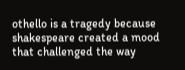othello is a tragedy because shakespeare created a mood that challenged the way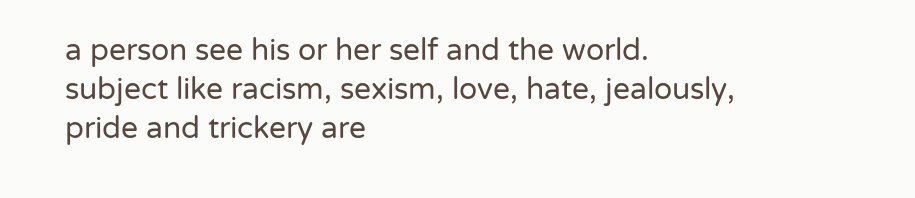a person see his or her self and the world. subject like racism, sexism, love, hate, jealously, pride and trickery are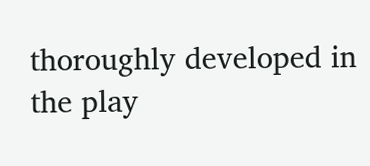thoroughly developed in the play